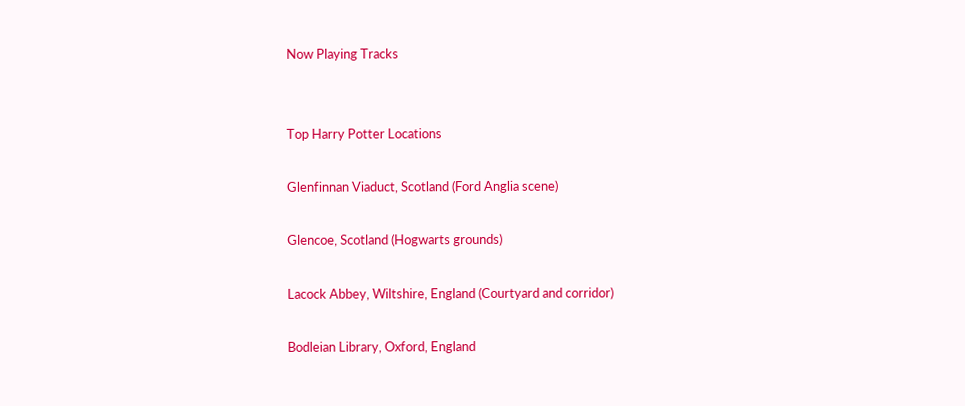Now Playing Tracks


Top Harry Potter Locations

Glenfinnan Viaduct, Scotland (Ford Anglia scene)

Glencoe, Scotland (Hogwarts grounds)

Lacock Abbey, Wiltshire, England (Courtyard and corridor)

Bodleian Library, Oxford, England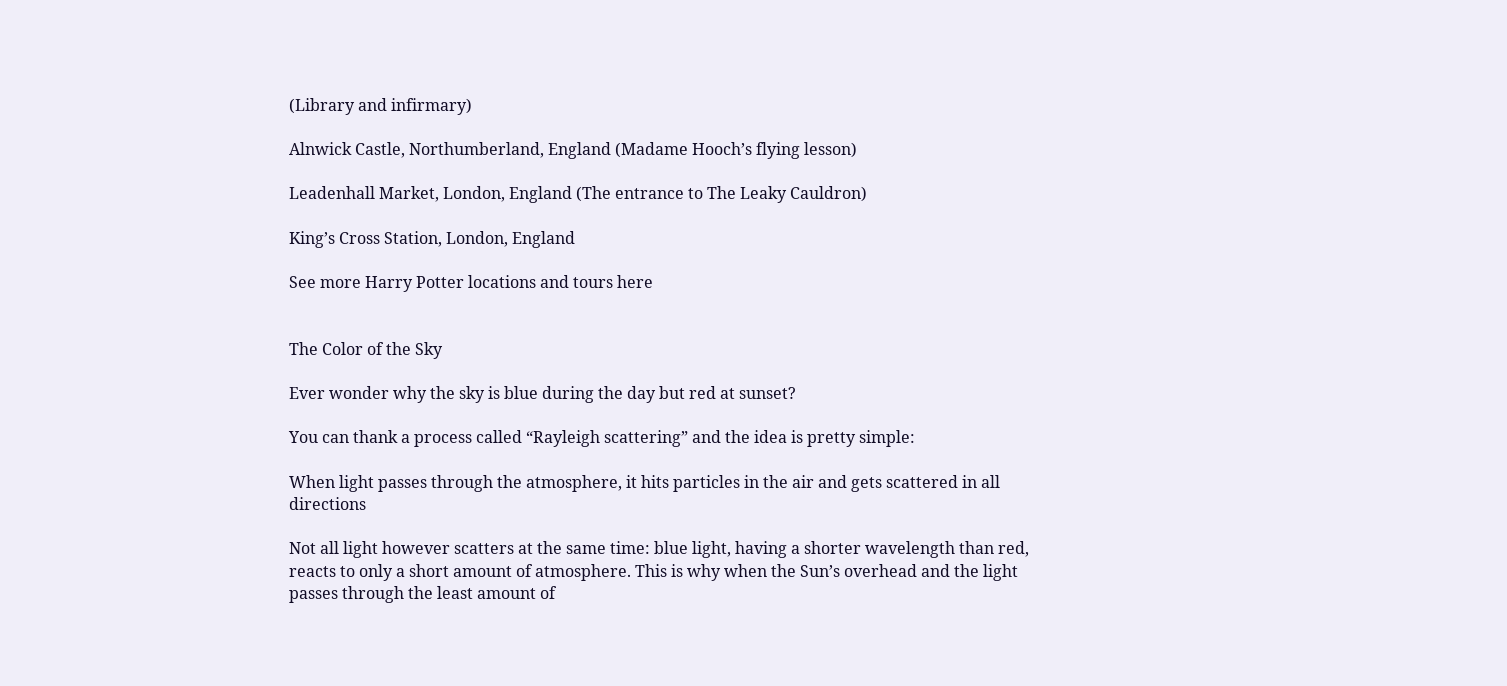(Library and infirmary)

Alnwick Castle, Northumberland, England (Madame Hooch’s flying lesson)

Leadenhall Market, London, England (The entrance to The Leaky Cauldron)

King’s Cross Station, London, England

See more Harry Potter locations and tours here


The Color of the Sky

Ever wonder why the sky is blue during the day but red at sunset?

You can thank a process called “Rayleigh scattering” and the idea is pretty simple:

When light passes through the atmosphere, it hits particles in the air and gets scattered in all directions

Not all light however scatters at the same time: blue light, having a shorter wavelength than red, reacts to only a short amount of atmosphere. This is why when the Sun’s overhead and the light passes through the least amount of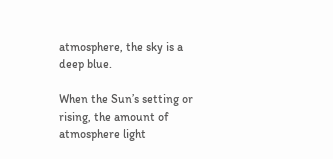atmosphere, the sky is a deep blue.

When the Sun’s setting or rising, the amount of atmosphere light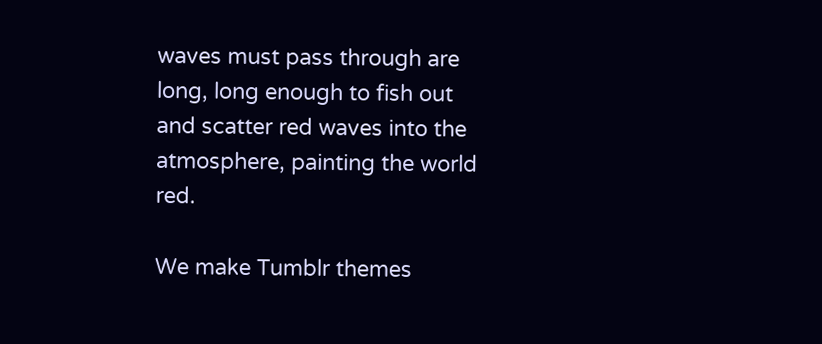waves must pass through are long, long enough to fish out and scatter red waves into the atmosphere, painting the world red.

We make Tumblr themes